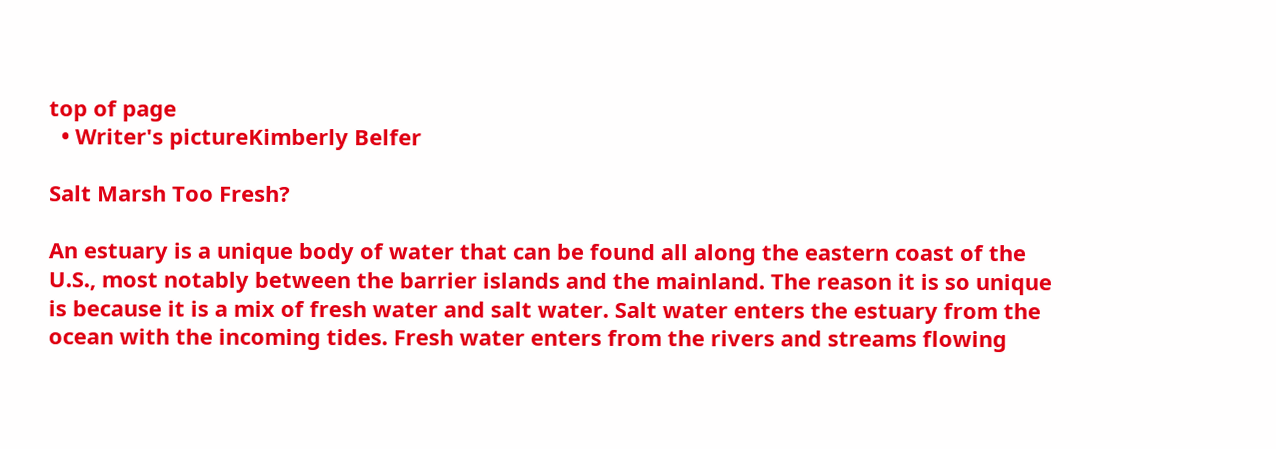top of page
  • Writer's pictureKimberly Belfer

Salt Marsh Too Fresh?

An estuary is a unique body of water that can be found all along the eastern coast of the U.S., most notably between the barrier islands and the mainland. The reason it is so unique is because it is a mix of fresh water and salt water. Salt water enters the estuary from the ocean with the incoming tides. Fresh water enters from the rivers and streams flowing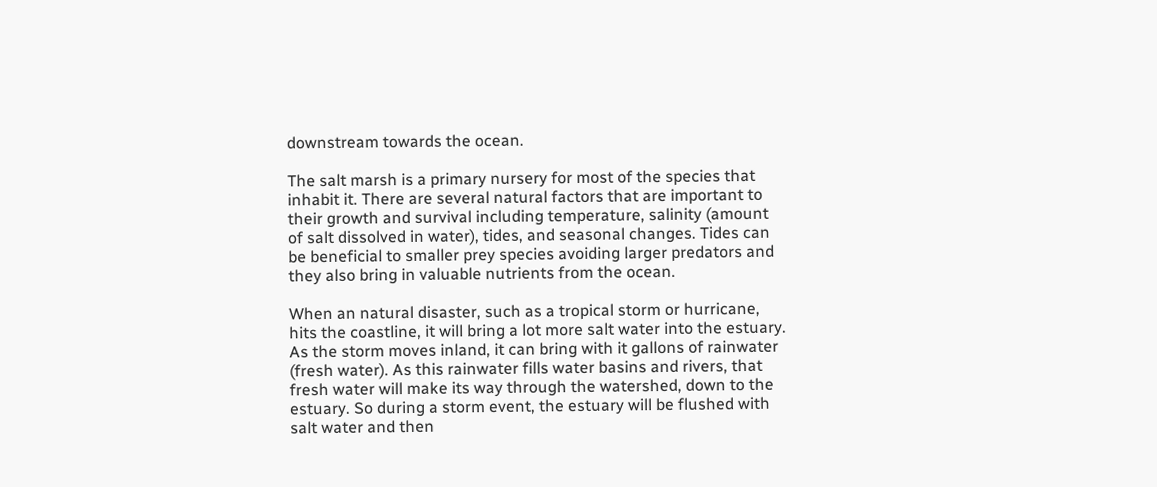downstream towards the ocean.

The salt marsh is a primary nursery for most of the species that inhabit it. There are several natural factors that are important to their growth and survival including temperature, salinity (amount of salt dissolved in water), tides, and seasonal changes. Tides can be beneficial to smaller prey species avoiding larger predators and they also bring in valuable nutrients from the ocean.

When an natural disaster, such as a tropical storm or hurricane, hits the coastline, it will bring a lot more salt water into the estuary. As the storm moves inland, it can bring with it gallons of rainwater (fresh water). As this rainwater fills water basins and rivers, that fresh water will make its way through the watershed, down to the estuary. So during a storm event, the estuary will be flushed with salt water and then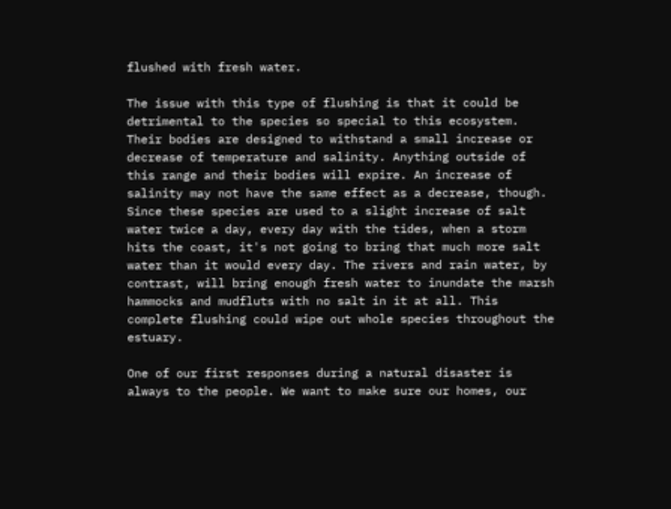flushed with fresh water.

The issue with this type of flushing is that it could be detrimental to the species so special to this ecosystem. Their bodies are designed to withstand a small increase or decrease of temperature and salinity. Anything outside of this range and their bodies will expire. An increase of salinity may not have the same effect as a decrease, though. Since these species are used to a slight increase of salt water twice a day, every day with the tides, when a storm hits the coast, it's not going to bring that much more salt water than it would every day. The rivers and rain water, by contrast, will bring enough fresh water to inundate the marsh hammocks and mudfluts with no salt in it at all. This complete flushing could wipe out whole species throughout the estuary.

One of our first responses during a natural disaster is always to the people. We want to make sure our homes, our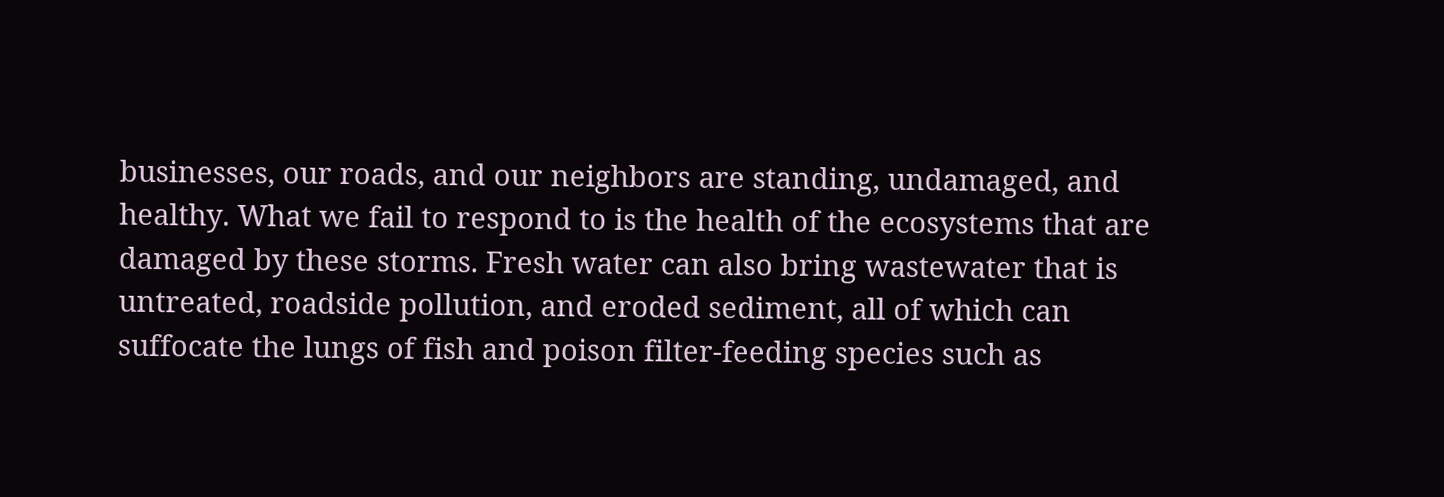businesses, our roads, and our neighbors are standing, undamaged, and healthy. What we fail to respond to is the health of the ecosystems that are damaged by these storms. Fresh water can also bring wastewater that is untreated, roadside pollution, and eroded sediment, all of which can suffocate the lungs of fish and poison filter-feeding species such as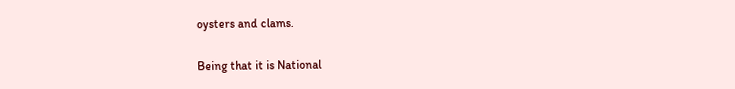oysters and clams.

Being that it is National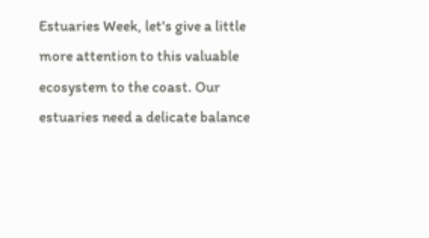Estuaries Week, let's give a little more attention to this valuable ecosystem to the coast. Our estuaries need a delicate balance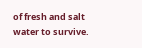of fresh and salt water to survive.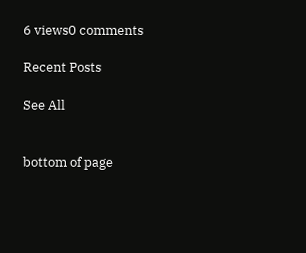6 views0 comments

Recent Posts

See All


bottom of page